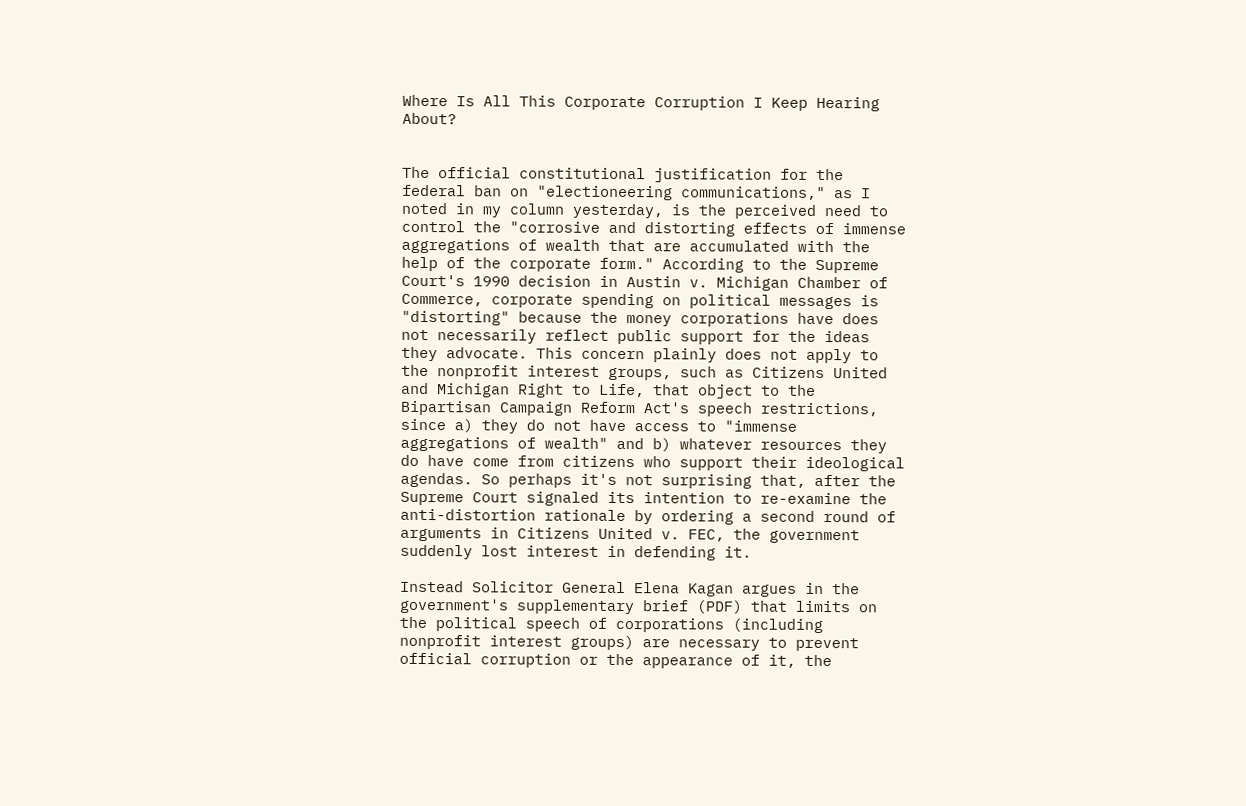Where Is All This Corporate Corruption I Keep Hearing About?


The official constitutional justification for the federal ban on "electioneering communications," as I noted in my column yesterday, is the perceived need to control the "corrosive and distorting effects of immense aggregations of wealth that are accumulated with the help of the corporate form." According to the Supreme Court's 1990 decision in Austin v. Michigan Chamber of Commerce, corporate spending on political messages is "distorting" because the money corporations have does not necessarily reflect public support for the ideas they advocate. This concern plainly does not apply to the nonprofit interest groups, such as Citizens United and Michigan Right to Life, that object to the Bipartisan Campaign Reform Act's speech restrictions, since a) they do not have access to "immense aggregations of wealth" and b) whatever resources they do have come from citizens who support their ideological agendas. So perhaps it's not surprising that, after the Supreme Court signaled its intention to re-examine the anti-distortion rationale by ordering a second round of arguments in Citizens United v. FEC, the government suddenly lost interest in defending it.

Instead Solicitor General Elena Kagan argues in the government's supplementary brief (PDF) that limits on the political speech of corporations (including nonprofit interest groups) are necessary to prevent official corruption or the appearance of it, the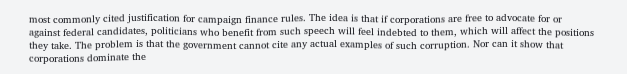most commonly cited justification for campaign finance rules. The idea is that if corporations are free to advocate for or against federal candidates, politicians who benefit from such speech will feel indebted to them, which will affect the positions they take. The problem is that the government cannot cite any actual examples of such corruption. Nor can it show that corporations dominate the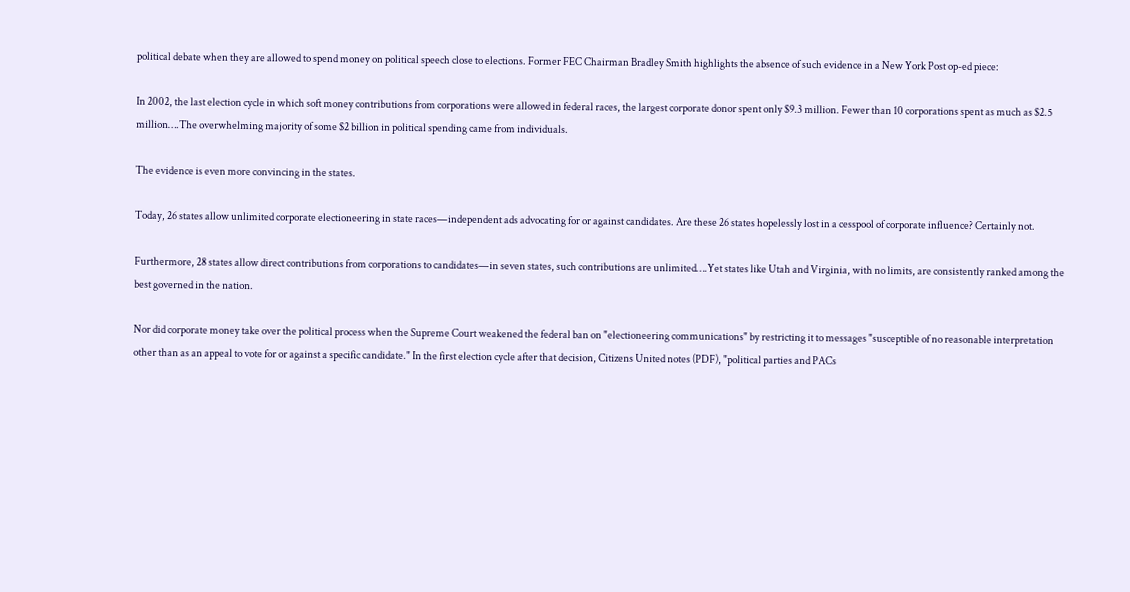political debate when they are allowed to spend money on political speech close to elections. Former FEC Chairman Bradley Smith highlights the absence of such evidence in a New York Post op-ed piece:

In 2002, the last election cycle in which soft money contributions from corporations were allowed in federal races, the largest corporate donor spent only $9.3 million. Fewer than 10 corporations spent as much as $2.5 million….The overwhelming majority of some $2 billion in political spending came from individuals.

The evidence is even more convincing in the states.

Today, 26 states allow unlimited corporate electioneering in state races—independent ads advocating for or against candidates. Are these 26 states hopelessly lost in a cesspool of corporate influence? Certainly not.

Furthermore, 28 states allow direct contributions from corporations to candidates—in seven states, such contributions are unlimited….Yet states like Utah and Virginia, with no limits, are consistently ranked among the best governed in the nation.

Nor did corporate money take over the political process when the Supreme Court weakened the federal ban on "electioneering communications" by restricting it to messages "susceptible of no reasonable interpretation other than as an appeal to vote for or against a specific candidate." In the first election cycle after that decision, Citizens United notes (PDF), "political parties and PACs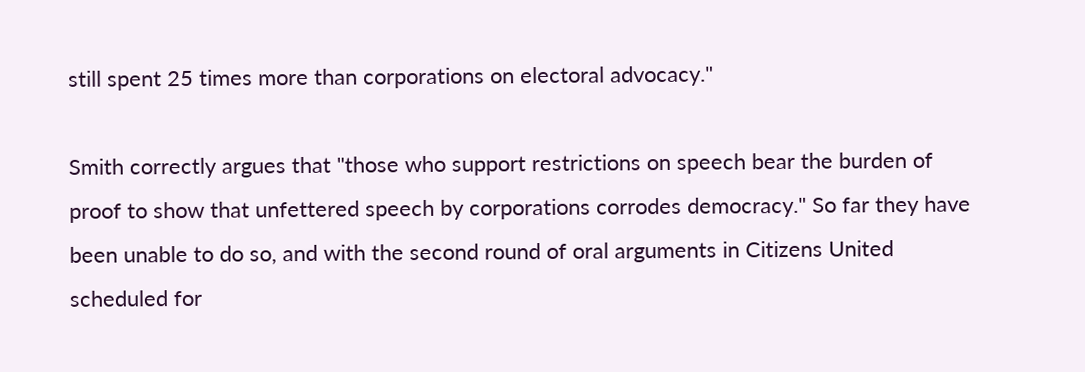still spent 25 times more than corporations on electoral advocacy."

Smith correctly argues that "those who support restrictions on speech bear the burden of proof to show that unfettered speech by corporations corrodes democracy." So far they have been unable to do so, and with the second round of oral arguments in Citizens United scheduled for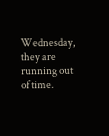Wednesday, they are running out of time.